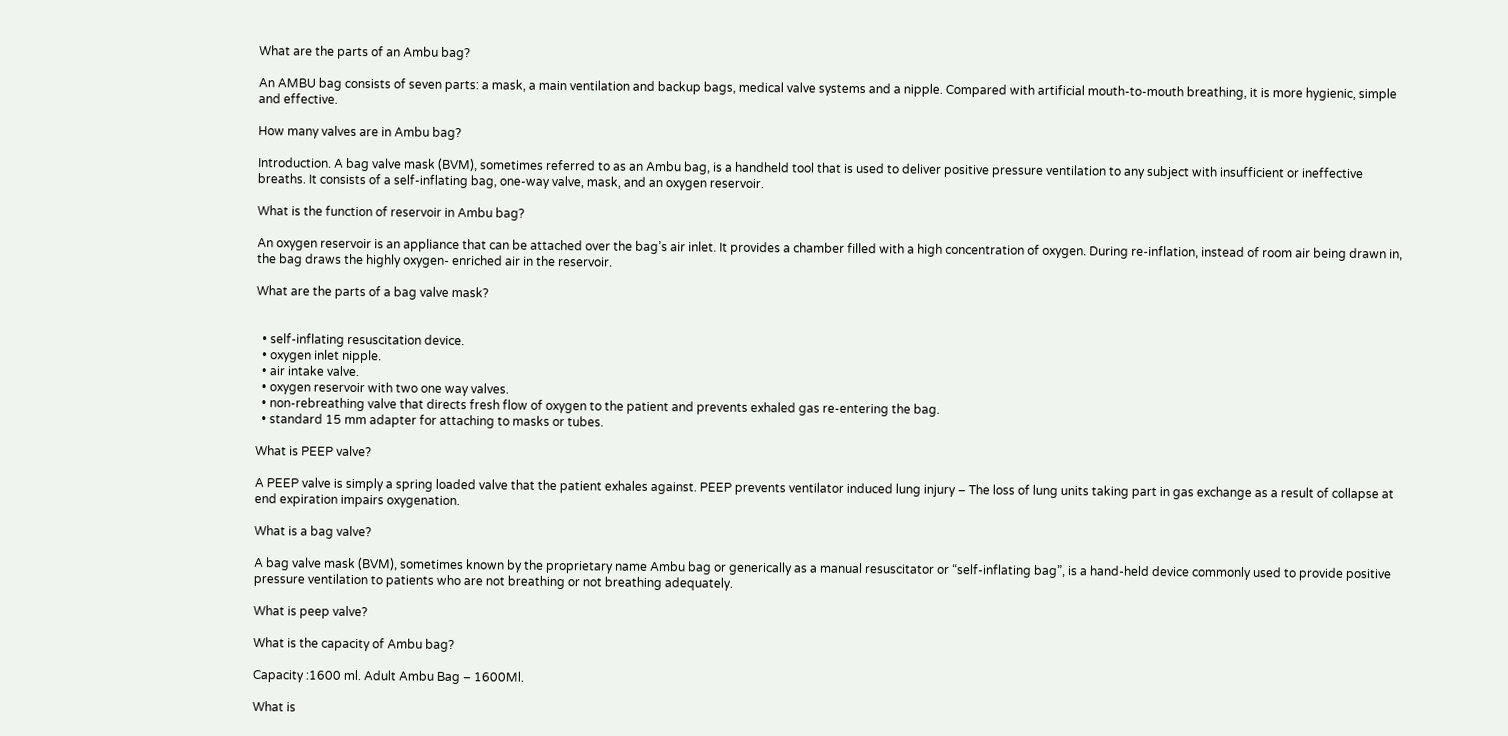What are the parts of an Ambu bag?

An AMBU bag consists of seven parts: a mask, a main ventilation and backup bags, medical valve systems and a nipple. Compared with artificial mouth-to-mouth breathing, it is more hygienic, simple and effective.

How many valves are in Ambu bag?

Introduction. A bag valve mask (BVM), sometimes referred to as an Ambu bag, is a handheld tool that is used to deliver positive pressure ventilation to any subject with insufficient or ineffective breaths. It consists of a self-inflating bag, one-way valve, mask, and an oxygen reservoir.

What is the function of reservoir in Ambu bag?

An oxygen reservoir is an appliance that can be attached over the bag’s air inlet. It provides a chamber filled with a high concentration of oxygen. During re-inflation, instead of room air being drawn in, the bag draws the highly oxygen- enriched air in the reservoir.

What are the parts of a bag valve mask?


  • self-inflating resuscitation device.
  • oxygen inlet nipple.
  • air intake valve.
  • oxygen reservoir with two one way valves.
  • non-rebreathing valve that directs fresh flow of oxygen to the patient and prevents exhaled gas re-entering the bag.
  • standard 15 mm adapter for attaching to masks or tubes.

What is PEEP valve?

A PEEP valve is simply a spring loaded valve that the patient exhales against. PEEP prevents ventilator induced lung injury – The loss of lung units taking part in gas exchange as a result of collapse at end expiration impairs oxygenation.

What is a bag valve?

A bag valve mask (BVM), sometimes known by the proprietary name Ambu bag or generically as a manual resuscitator or “self-inflating bag”, is a hand-held device commonly used to provide positive pressure ventilation to patients who are not breathing or not breathing adequately.

What is peep valve?

What is the capacity of Ambu bag?

Capacity :1600 ml. Adult Ambu Bag – 1600Ml.

What is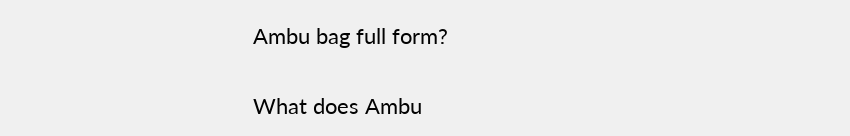Ambu bag full form?

What does Ambu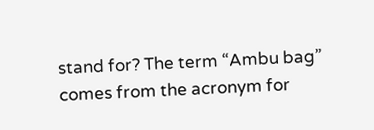stand for? The term “Ambu bag” comes from the acronym for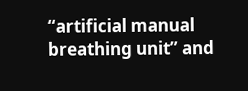“artificial manual breathing unit” and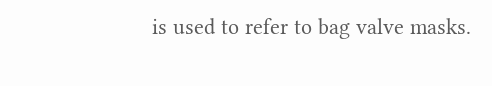is used to refer to bag valve masks.